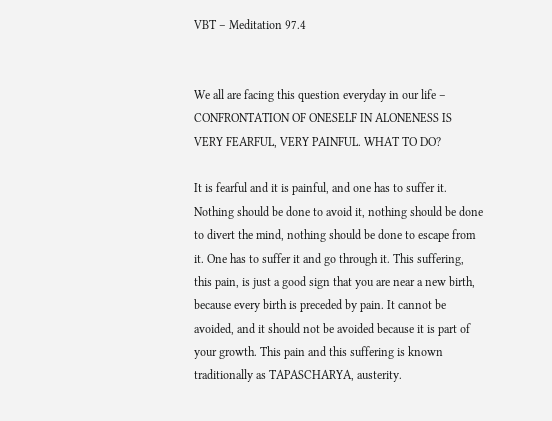VBT – Meditation 97.4


We all are facing this question everyday in our life – CONFRONTATION OF ONESELF IN ALONENESS IS VERY FEARFUL, VERY PAINFUL. WHAT TO DO?

It is fearful and it is painful, and one has to suffer it. Nothing should be done to avoid it, nothing should be done to divert the mind, nothing should be done to escape from it. One has to suffer it and go through it. This suffering, this pain, is just a good sign that you are near a new birth, because every birth is preceded by pain. It cannot be avoided, and it should not be avoided because it is part of your growth. This pain and this suffering is known traditionally as TAPASCHARYA, austerity.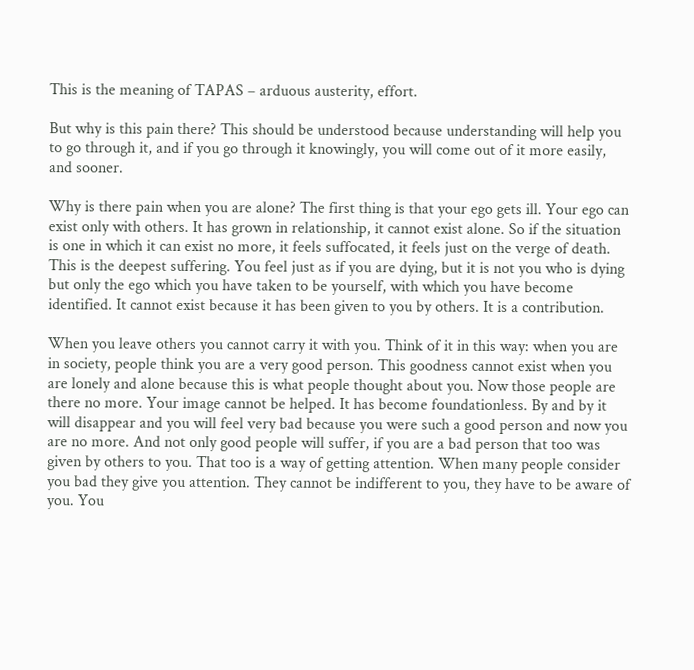This is the meaning of TAPAS – arduous austerity, effort.

But why is this pain there? This should be understood because understanding will help you to go through it, and if you go through it knowingly, you will come out of it more easily, and sooner.

Why is there pain when you are alone? The first thing is that your ego gets ill. Your ego can exist only with others. It has grown in relationship, it cannot exist alone. So if the situation is one in which it can exist no more, it feels suffocated, it feels just on the verge of death. This is the deepest suffering. You feel just as if you are dying, but it is not you who is dying but only the ego which you have taken to be yourself, with which you have become identified. It cannot exist because it has been given to you by others. It is a contribution.

When you leave others you cannot carry it with you. Think of it in this way: when you are in society, people think you are a very good person. This goodness cannot exist when you are lonely and alone because this is what people thought about you. Now those people are there no more. Your image cannot be helped. It has become foundationless. By and by it will disappear and you will feel very bad because you were such a good person and now you are no more. And not only good people will suffer, if you are a bad person that too was given by others to you. That too is a way of getting attention. When many people consider you bad they give you attention. They cannot be indifferent to you, they have to be aware of you. You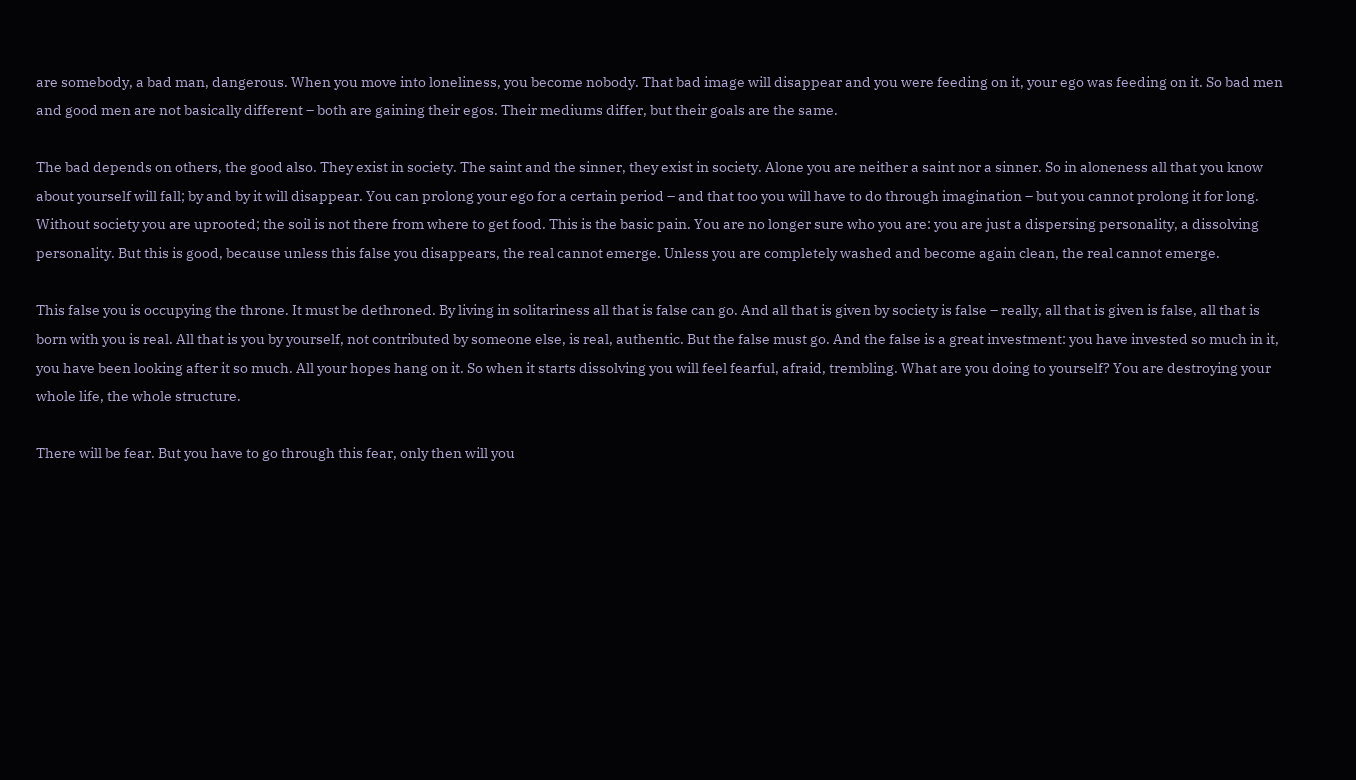are somebody, a bad man, dangerous. When you move into loneliness, you become nobody. That bad image will disappear and you were feeding on it, your ego was feeding on it. So bad men and good men are not basically different – both are gaining their egos. Their mediums differ, but their goals are the same.

The bad depends on others, the good also. They exist in society. The saint and the sinner, they exist in society. Alone you are neither a saint nor a sinner. So in aloneness all that you know about yourself will fall; by and by it will disappear. You can prolong your ego for a certain period – and that too you will have to do through imagination – but you cannot prolong it for long. Without society you are uprooted; the soil is not there from where to get food. This is the basic pain. You are no longer sure who you are: you are just a dispersing personality, a dissolving personality. But this is good, because unless this false you disappears, the real cannot emerge. Unless you are completely washed and become again clean, the real cannot emerge.

This false you is occupying the throne. It must be dethroned. By living in solitariness all that is false can go. And all that is given by society is false – really, all that is given is false, all that is born with you is real. All that is you by yourself, not contributed by someone else, is real, authentic. But the false must go. And the false is a great investment: you have invested so much in it, you have been looking after it so much. All your hopes hang on it. So when it starts dissolving you will feel fearful, afraid, trembling. What are you doing to yourself? You are destroying your whole life, the whole structure.

There will be fear. But you have to go through this fear, only then will you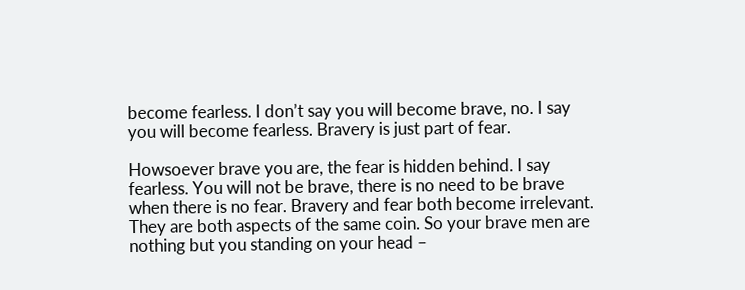become fearless. I don’t say you will become brave, no. I say you will become fearless. Bravery is just part of fear.

Howsoever brave you are, the fear is hidden behind. I say fearless. You will not be brave, there is no need to be brave when there is no fear. Bravery and fear both become irrelevant. They are both aspects of the same coin. So your brave men are nothing but you standing on your head –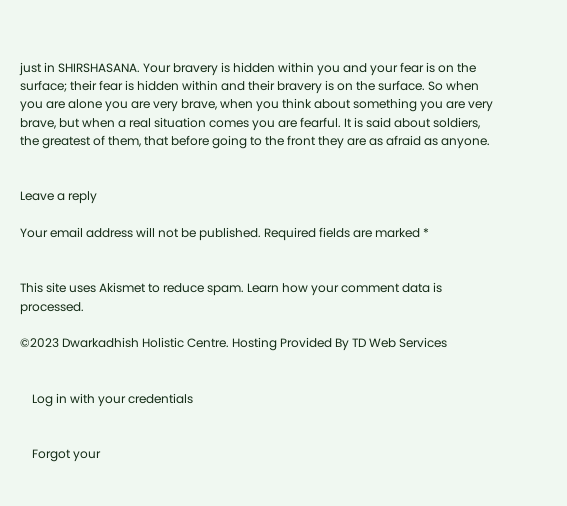just in SHIRSHASANA. Your bravery is hidden within you and your fear is on the surface; their fear is hidden within and their bravery is on the surface. So when you are alone you are very brave, when you think about something you are very brave, but when a real situation comes you are fearful. It is said about soldiers, the greatest of them, that before going to the front they are as afraid as anyone.


Leave a reply

Your email address will not be published. Required fields are marked *


This site uses Akismet to reduce spam. Learn how your comment data is processed.

©2023 Dwarkadhish Holistic Centre. Hosting Provided By TD Web Services


    Log in with your credentials


    Forgot your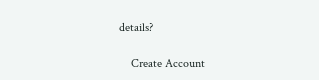details?

    Create Account